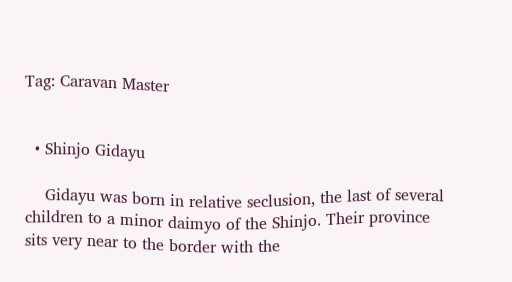Tag: Caravan Master


  • Shinjo Gidayu

    Gidayu was born in relative seclusion, the last of several children to a minor daimyo of the Shinjo. Their province sits very near to the border with the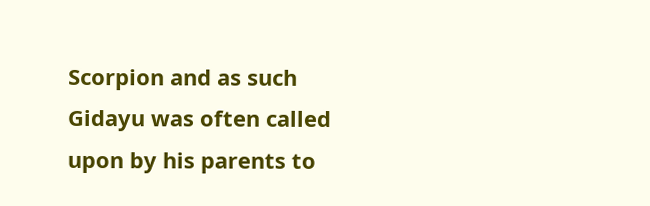Scorpion and as such Gidayu was often called upon by his parents to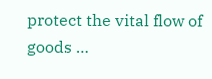protect the vital flow of goods …